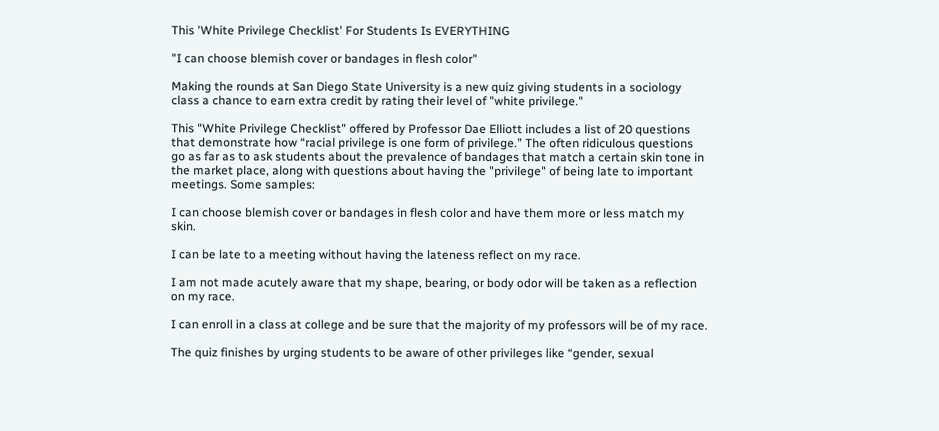This 'White Privilege Checklist' For Students Is EVERYTHING

"I can choose blemish cover or bandages in flesh color"

Making the rounds at San Diego State University is a new quiz giving students in a sociology class a chance to earn extra credit by rating their level of "white privilege."

This "White Privilege Checklist" offered by Professor Dae Elliott includes a list of 20 questions that demonstrate how “racial privilege is one form of privilege.” The often ridiculous questions go as far as to ask students about the prevalence of bandages that match a certain skin tone in the market place, along with questions about having the "privilege" of being late to important meetings. Some samples:

I can choose blemish cover or bandages in flesh color and have them more or less match my skin.

I can be late to a meeting without having the lateness reflect on my race.

I am not made acutely aware that my shape, bearing, or body odor will be taken as a reflection on my race.

I can enroll in a class at college and be sure that the majority of my professors will be of my race.

The quiz finishes by urging students to be aware of other privileges like “gender, sexual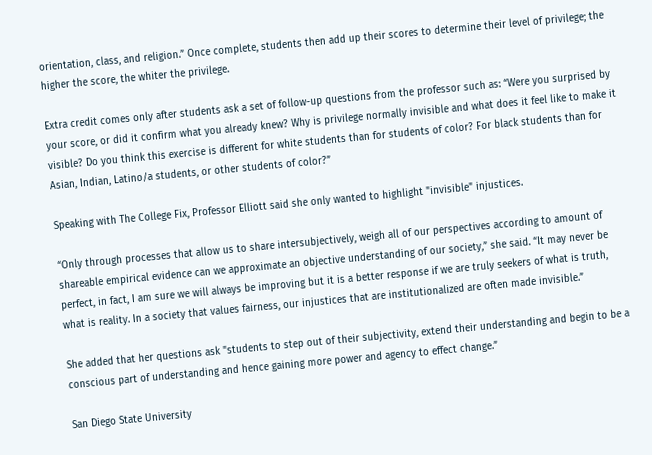orientation, class, and religion.” Once complete, students then add up their scores to determine their level of privilege; the higher the score, the whiter the privilege.

Extra credit comes only after students ask a set of follow-up questions from the professor such as: “Were you surprised by your score, or did it confirm what you already knew? Why is privilege normally invisible and what does it feel like to make it visible? Do you think this exercise is different for white students than for students of color? For black students than for Asian, Indian, Latino/a students, or other students of color?”

Speaking with The College Fix, Professor Elliott said she only wanted to highlight "invisible" injustices.

“Only through processes that allow us to share intersubjectively, weigh all of our perspectives according to amount of shareable empirical evidence can we approximate an objective understanding of our society,” she said. “It may never be perfect, in fact, I am sure we will always be improving but it is a better response if we are truly seekers of what is truth, what is reality. In a society that values fairness, our injustices that are institutionalized are often made invisible.”

She added that her questions ask "students to step out of their subjectivity, extend their understanding and begin to be a conscious part of understanding and hence gaining more power and agency to effect change.”

San Diego State University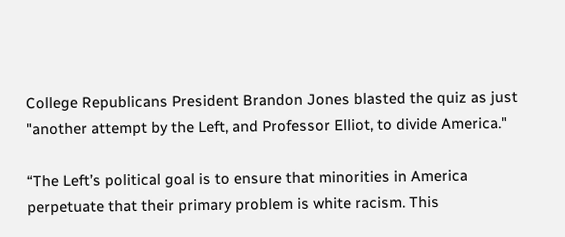College Republicans President Brandon Jones blasted the quiz as just "another attempt by the Left, and Professor Elliot, to divide America."

“The Left’s political goal is to ensure that minorities in America perpetuate that their primary problem is white racism. This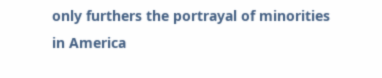only furthers the portrayal of minorities in America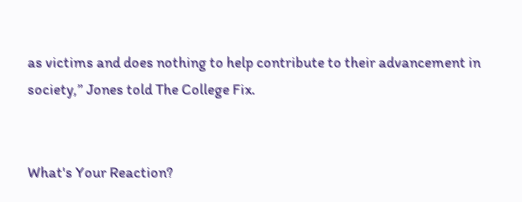as victims and does nothing to help contribute to their advancement in society,” Jones told The College Fix.


What's Your Reaction?